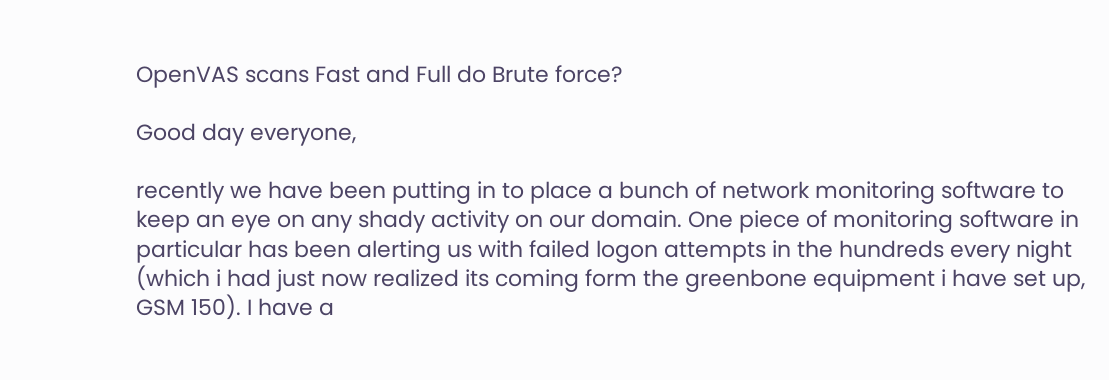OpenVAS scans Fast and Full do Brute force?

Good day everyone,

recently we have been putting in to place a bunch of network monitoring software to keep an eye on any shady activity on our domain. One piece of monitoring software in particular has been alerting us with failed logon attempts in the hundreds every night (which i had just now realized its coming form the greenbone equipment i have set up, GSM 150). I have a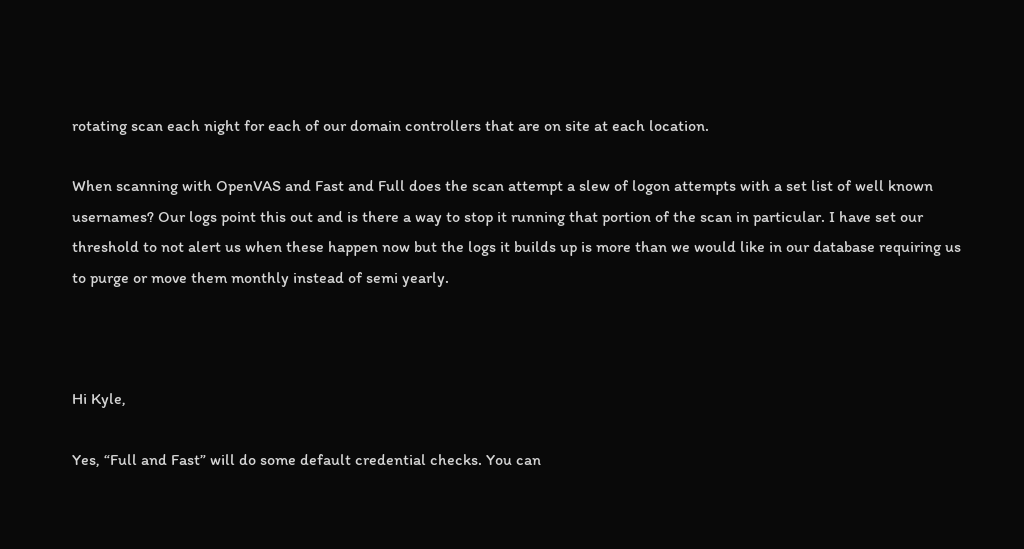rotating scan each night for each of our domain controllers that are on site at each location.

When scanning with OpenVAS and Fast and Full does the scan attempt a slew of logon attempts with a set list of well known usernames? Our logs point this out and is there a way to stop it running that portion of the scan in particular. I have set our threshold to not alert us when these happen now but the logs it builds up is more than we would like in our database requiring us to purge or move them monthly instead of semi yearly.



Hi Kyle,

Yes, “Full and Fast” will do some default credential checks. You can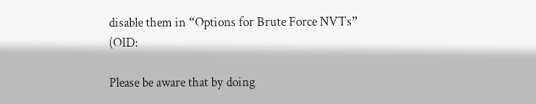disable them in “Options for Brute Force NVTs” (OID:

Please be aware that by doing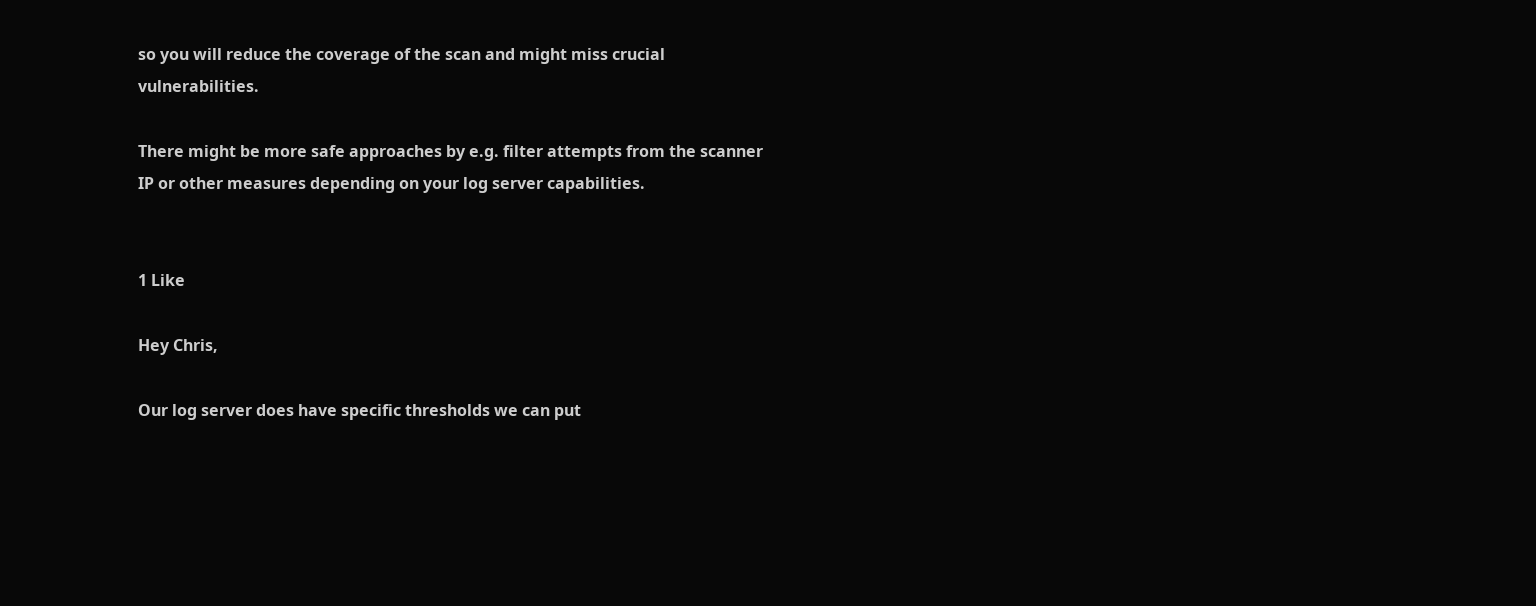so you will reduce the coverage of the scan and might miss crucial vulnerabilities.

There might be more safe approaches by e.g. filter attempts from the scanner IP or other measures depending on your log server capabilities.


1 Like

Hey Chris,

Our log server does have specific thresholds we can put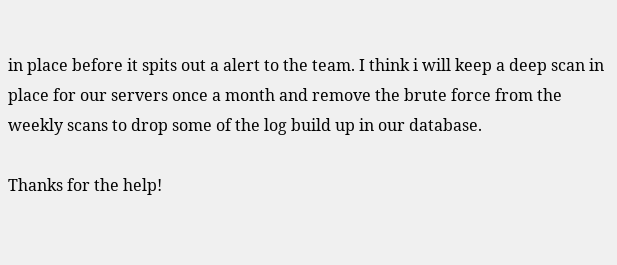in place before it spits out a alert to the team. I think i will keep a deep scan in place for our servers once a month and remove the brute force from the weekly scans to drop some of the log build up in our database.

Thanks for the help!